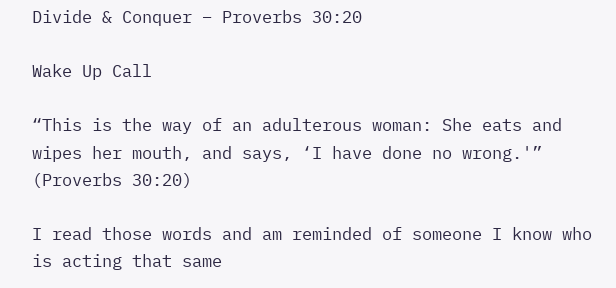Divide & Conquer – Proverbs 30:20

Wake Up Call

“This is the way of an adulterous woman: She eats and wipes her mouth, and says, ‘I have done no wrong.'” (Proverbs 30:20)

I read those words and am reminded of someone I know who is acting that same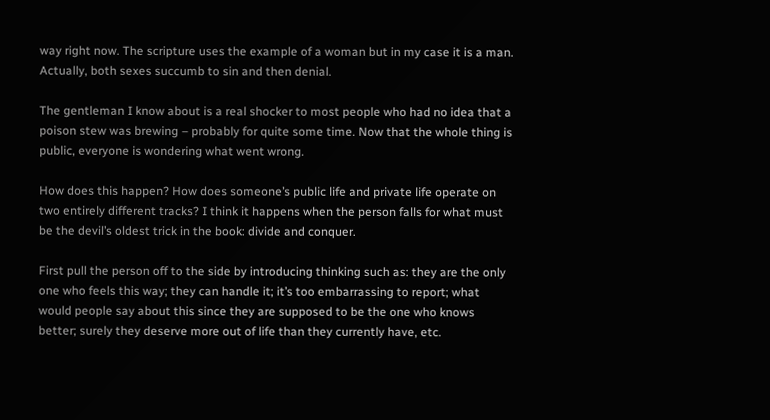way right now. The scripture uses the example of a woman but in my case it is a man. Actually, both sexes succumb to sin and then denial.

The gentleman I know about is a real shocker to most people who had no idea that a poison stew was brewing – probably for quite some time. Now that the whole thing is public, everyone is wondering what went wrong.

How does this happen? How does someone’s public life and private life operate on two entirely different tracks? I think it happens when the person falls for what must be the devil’s oldest trick in the book: divide and conquer.

First pull the person off to the side by introducing thinking such as: they are the only one who feels this way; they can handle it; it’s too embarrassing to report; what would people say about this since they are supposed to be the one who knows better; surely they deserve more out of life than they currently have, etc.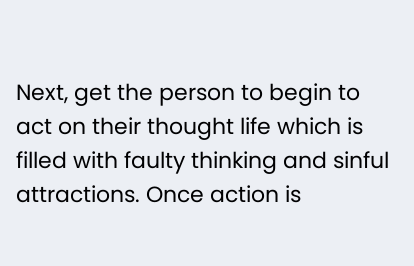Next, get the person to begin to act on their thought life which is filled with faulty thinking and sinful attractions. Once action is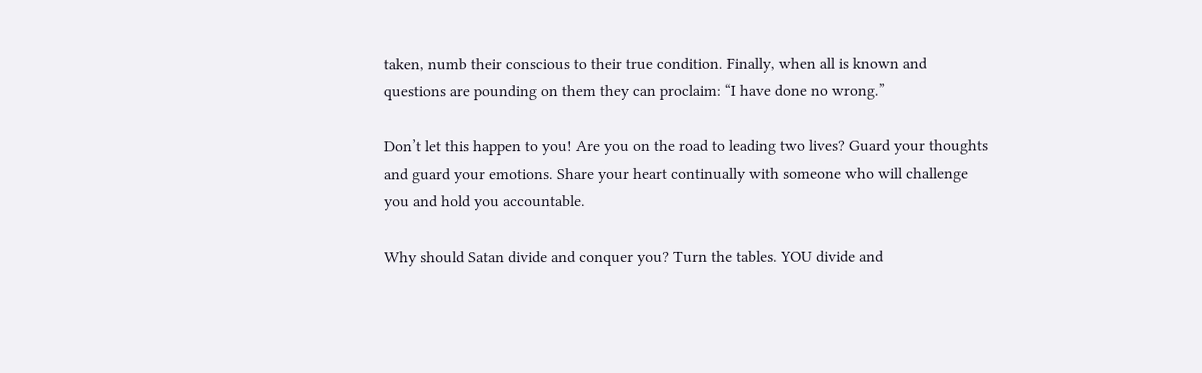taken, numb their conscious to their true condition. Finally, when all is known and questions are pounding on them they can proclaim: “I have done no wrong.”

Don’t let this happen to you! Are you on the road to leading two lives? Guard your thoughts and guard your emotions. Share your heart continually with someone who will challenge you and hold you accountable.

Why should Satan divide and conquer you? Turn the tables. YOU divide and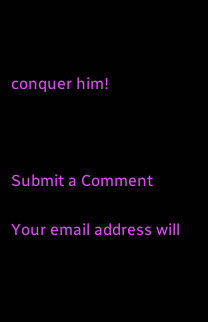conquer him!



Submit a Comment

Your email address will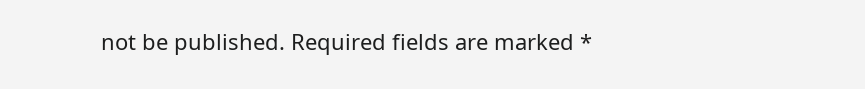not be published. Required fields are marked *